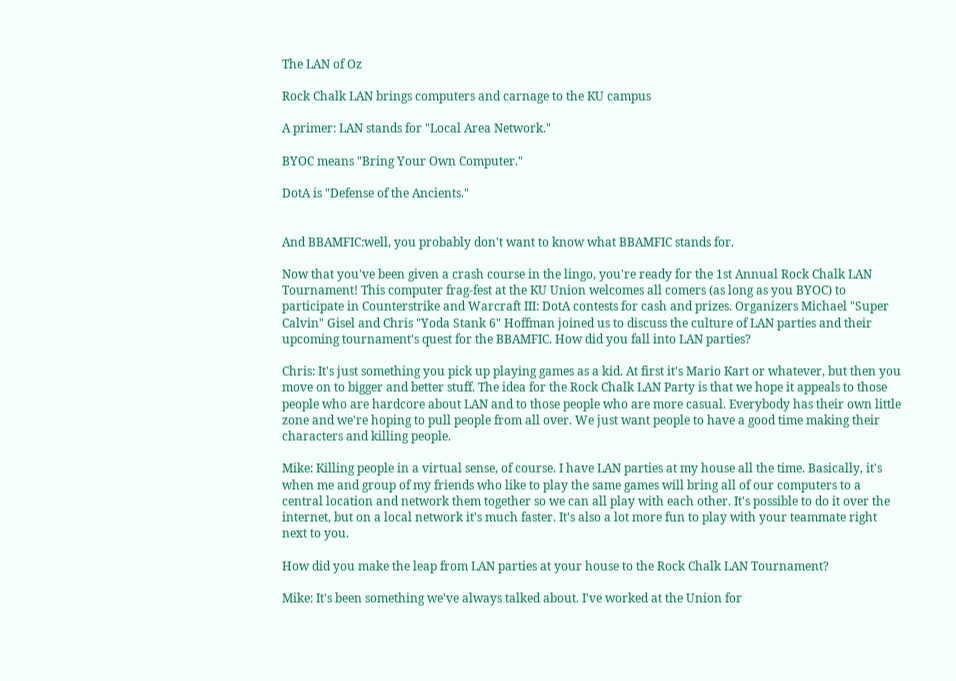The LAN of Oz

Rock Chalk LAN brings computers and carnage to the KU campus

A primer: LAN stands for "Local Area Network."

BYOC means "Bring Your Own Computer."

DotA is "Defense of the Ancients."


And BBAMFIC:well, you probably don't want to know what BBAMFIC stands for.

Now that you've been given a crash course in the lingo, you're ready for the 1st Annual Rock Chalk LAN Tournament! This computer frag-fest at the KU Union welcomes all comers (as long as you BYOC) to participate in Counterstrike and Warcraft III: DotA contests for cash and prizes. Organizers Michael "Super Calvin" Gisel and Chris "Yoda Stank 6" Hoffman joined us to discuss the culture of LAN parties and their upcoming tournament's quest for the BBAMFIC. How did you fall into LAN parties?

Chris: It's just something you pick up playing games as a kid. At first it's Mario Kart or whatever, but then you move on to bigger and better stuff. The idea for the Rock Chalk LAN Party is that we hope it appeals to those people who are hardcore about LAN and to those people who are more casual. Everybody has their own little zone and we're hoping to pull people from all over. We just want people to have a good time making their characters and killing people.

Mike: Killing people in a virtual sense, of course. I have LAN parties at my house all the time. Basically, it's when me and group of my friends who like to play the same games will bring all of our computers to a central location and network them together so we can all play with each other. It's possible to do it over the internet, but on a local network it's much faster. It's also a lot more fun to play with your teammate right next to you.

How did you make the leap from LAN parties at your house to the Rock Chalk LAN Tournament?

Mike: It's been something we've always talked about. I've worked at the Union for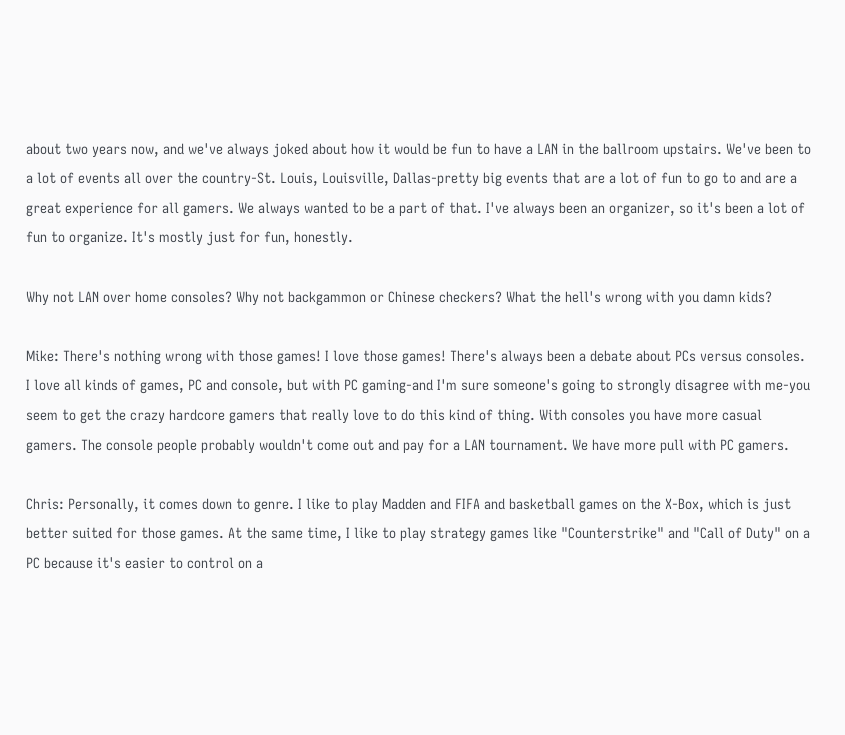about two years now, and we've always joked about how it would be fun to have a LAN in the ballroom upstairs. We've been to a lot of events all over the country-St. Louis, Louisville, Dallas-pretty big events that are a lot of fun to go to and are a great experience for all gamers. We always wanted to be a part of that. I've always been an organizer, so it's been a lot of fun to organize. It's mostly just for fun, honestly.

Why not LAN over home consoles? Why not backgammon or Chinese checkers? What the hell's wrong with you damn kids?

Mike: There's nothing wrong with those games! I love those games! There's always been a debate about PCs versus consoles. I love all kinds of games, PC and console, but with PC gaming-and I'm sure someone's going to strongly disagree with me-you seem to get the crazy hardcore gamers that really love to do this kind of thing. With consoles you have more casual gamers. The console people probably wouldn't come out and pay for a LAN tournament. We have more pull with PC gamers.

Chris: Personally, it comes down to genre. I like to play Madden and FIFA and basketball games on the X-Box, which is just better suited for those games. At the same time, I like to play strategy games like "Counterstrike" and "Call of Duty" on a PC because it's easier to control on a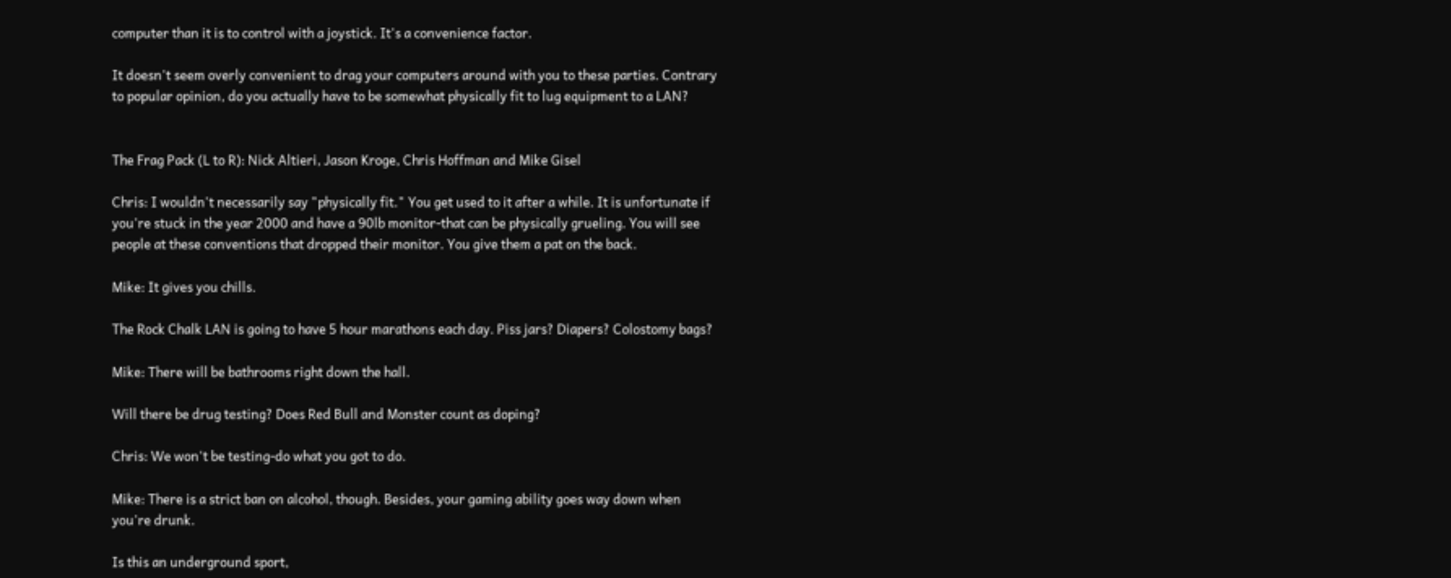computer than it is to control with a joystick. It's a convenience factor.

It doesn't seem overly convenient to drag your computers around with you to these parties. Contrary to popular opinion, do you actually have to be somewhat physically fit to lug equipment to a LAN?


The Frag Pack (L to R): Nick Altieri, Jason Kroge, Chris Hoffman and Mike Gisel

Chris: I wouldn't necessarily say "physically fit." You get used to it after a while. It is unfortunate if you're stuck in the year 2000 and have a 90lb monitor-that can be physically grueling. You will see people at these conventions that dropped their monitor. You give them a pat on the back.

Mike: It gives you chills.

The Rock Chalk LAN is going to have 5 hour marathons each day. Piss jars? Diapers? Colostomy bags?

Mike: There will be bathrooms right down the hall.

Will there be drug testing? Does Red Bull and Monster count as doping?

Chris: We won't be testing-do what you got to do.

Mike: There is a strict ban on alcohol, though. Besides, your gaming ability goes way down when you're drunk.

Is this an underground sport,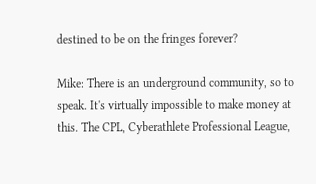destined to be on the fringes forever?

Mike: There is an underground community, so to speak. It's virtually impossible to make money at this. The CPL, Cyberathlete Professional League,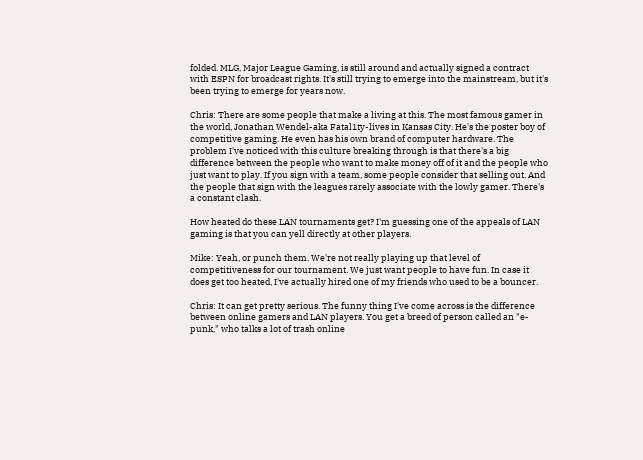folded. MLG, Major League Gaming, is still around and actually signed a contract with ESPN for broadcast rights. It's still trying to emerge into the mainstream, but it's been trying to emerge for years now.

Chris: There are some people that make a living at this. The most famous gamer in the world, Jonathan Wendel-aka Fatal1ty-lives in Kansas City. He's the poster boy of competitive gaming. He even has his own brand of computer hardware. The problem I've noticed with this culture breaking through is that there's a big difference between the people who want to make money off of it and the people who just want to play. If you sign with a team, some people consider that selling out. And the people that sign with the leagues rarely associate with the lowly gamer. There's a constant clash.

How heated do these LAN tournaments get? I'm guessing one of the appeals of LAN gaming is that you can yell directly at other players.

Mike: Yeah, or punch them. We're not really playing up that level of competitiveness for our tournament. We just want people to have fun. In case it does get too heated, I've actually hired one of my friends who used to be a bouncer.

Chris: It can get pretty serious. The funny thing I've come across is the difference between online gamers and LAN players. You get a breed of person called an "e-punk," who talks a lot of trash online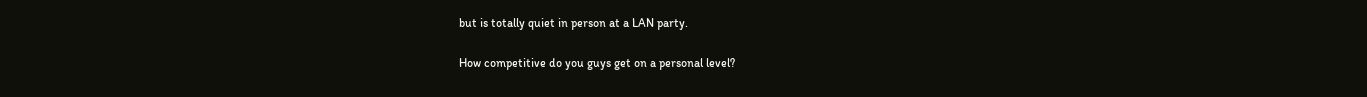but is totally quiet in person at a LAN party.

How competitive do you guys get on a personal level?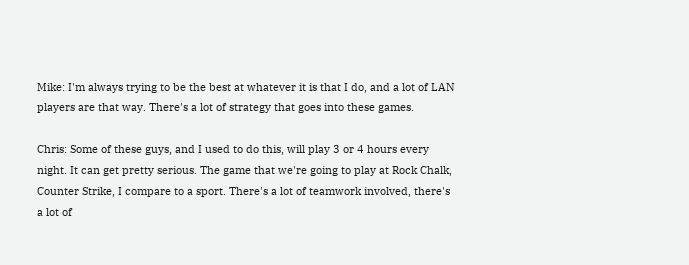Mike: I'm always trying to be the best at whatever it is that I do, and a lot of LAN players are that way. There's a lot of strategy that goes into these games.

Chris: Some of these guys, and I used to do this, will play 3 or 4 hours every night. It can get pretty serious. The game that we're going to play at Rock Chalk, Counter Strike, I compare to a sport. There's a lot of teamwork involved, there's a lot of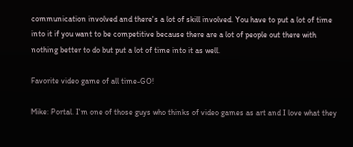communication involved and there's a lot of skill involved. You have to put a lot of time into it if you want to be competitive because there are a lot of people out there with nothing better to do but put a lot of time into it as well.

Favorite video game of all time-GO!

Mike: Portal. I'm one of those guys who thinks of video games as art and I love what they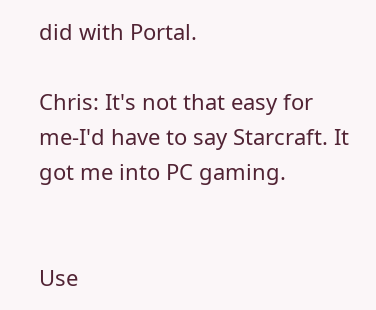did with Portal.

Chris: It's not that easy for me-I'd have to say Starcraft. It got me into PC gaming.


Use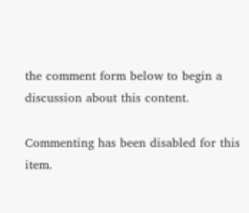the comment form below to begin a discussion about this content.

Commenting has been disabled for this item.